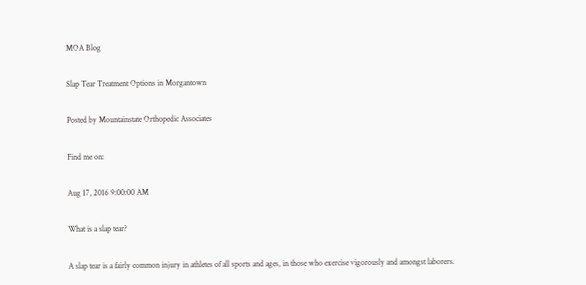MOA Blog

Slap Tear Treatment Options in Morgantown

Posted by Mountainstate Orthopedic Associates

Find me on:

Aug 17, 2016 9:00:00 AM

What is a slap tear?

A slap tear is a fairly common injury in athletes of all sports and ages, in those who exercise vigorously and amongst laborers.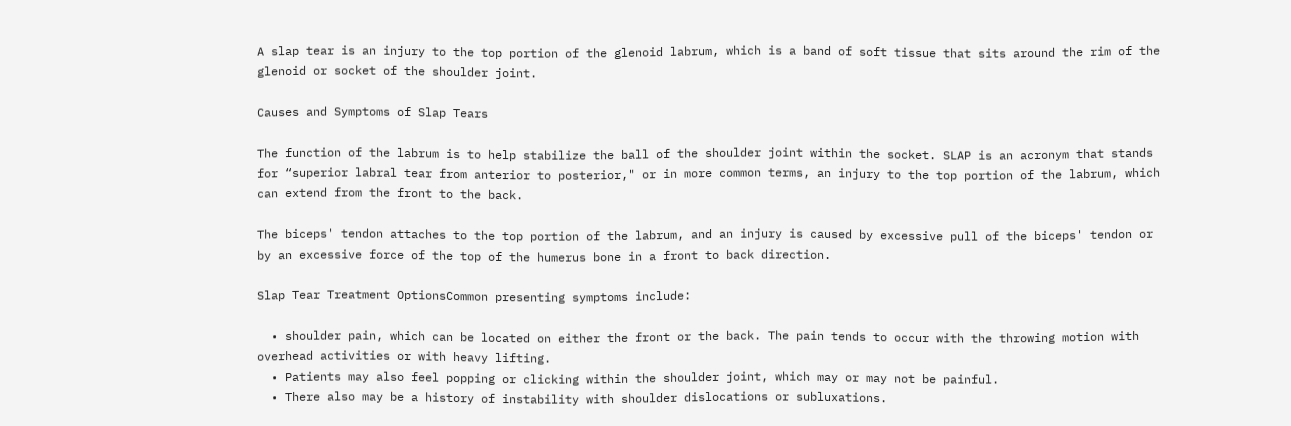A slap tear is an injury to the top portion of the glenoid labrum, which is a band of soft tissue that sits around the rim of the glenoid or socket of the shoulder joint.

Causes and Symptoms of Slap Tears

The function of the labrum is to help stabilize the ball of the shoulder joint within the socket. SLAP is an acronym that stands for “superior labral tear from anterior to posterior," or in more common terms, an injury to the top portion of the labrum, which can extend from the front to the back.

The biceps' tendon attaches to the top portion of the labrum, and an injury is caused by excessive pull of the biceps' tendon or by an excessive force of the top of the humerus bone in a front to back direction.

Slap Tear Treatment OptionsCommon presenting symptoms include:

  • shoulder pain, which can be located on either the front or the back. The pain tends to occur with the throwing motion with overhead activities or with heavy lifting.
  • Patients may also feel popping or clicking within the shoulder joint, which may or may not be painful.
  • There also may be a history of instability with shoulder dislocations or subluxations.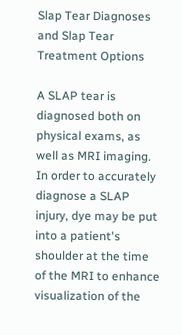Slap Tear Diagnoses and Slap Tear Treatment Options

A SLAP tear is diagnosed both on physical exams, as well as MRI imaging. In order to accurately diagnose a SLAP injury, dye may be put into a patient's shoulder at the time of the MRI to enhance visualization of the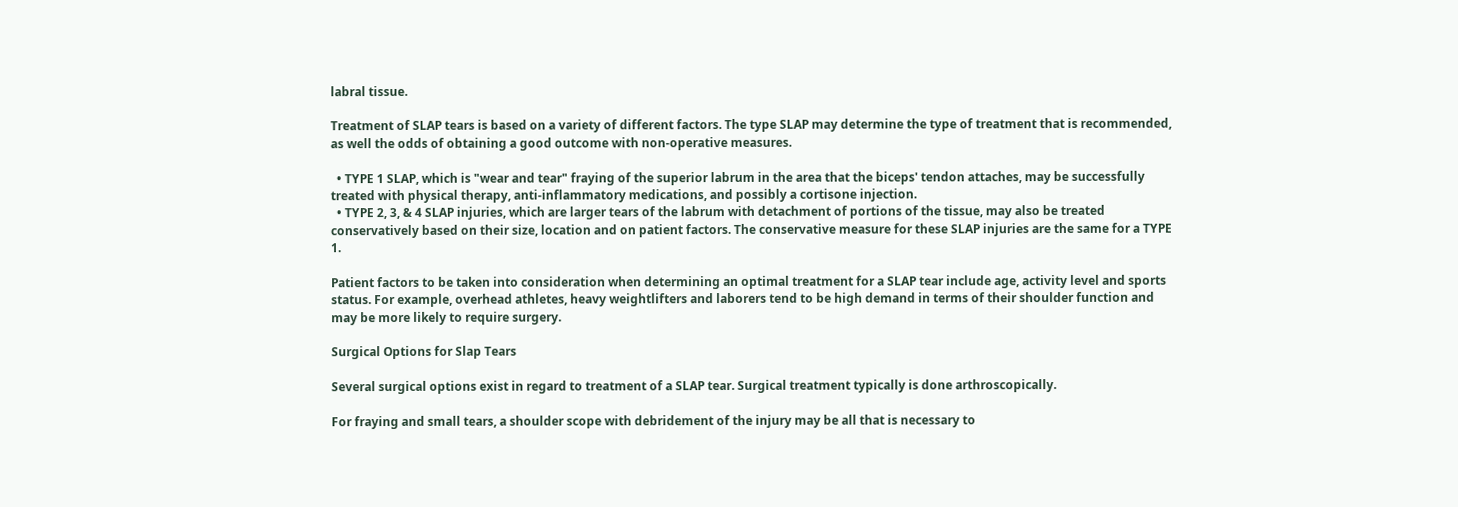labral tissue.

Treatment of SLAP tears is based on a variety of different factors. The type SLAP may determine the type of treatment that is recommended, as well the odds of obtaining a good outcome with non-operative measures.

  • TYPE 1 SLAP, which is "wear and tear" fraying of the superior labrum in the area that the biceps' tendon attaches, may be successfully treated with physical therapy, anti-inflammatory medications, and possibly a cortisone injection.
  • TYPE 2, 3, & 4 SLAP injuries, which are larger tears of the labrum with detachment of portions of the tissue, may also be treated conservatively based on their size, location and on patient factors. The conservative measure for these SLAP injuries are the same for a TYPE 1.

Patient factors to be taken into consideration when determining an optimal treatment for a SLAP tear include age, activity level and sports status. For example, overhead athletes, heavy weightlifters and laborers tend to be high demand in terms of their shoulder function and may be more likely to require surgery.

Surgical Options for Slap Tears

Several surgical options exist in regard to treatment of a SLAP tear. Surgical treatment typically is done arthroscopically.

For fraying and small tears, a shoulder scope with debridement of the injury may be all that is necessary to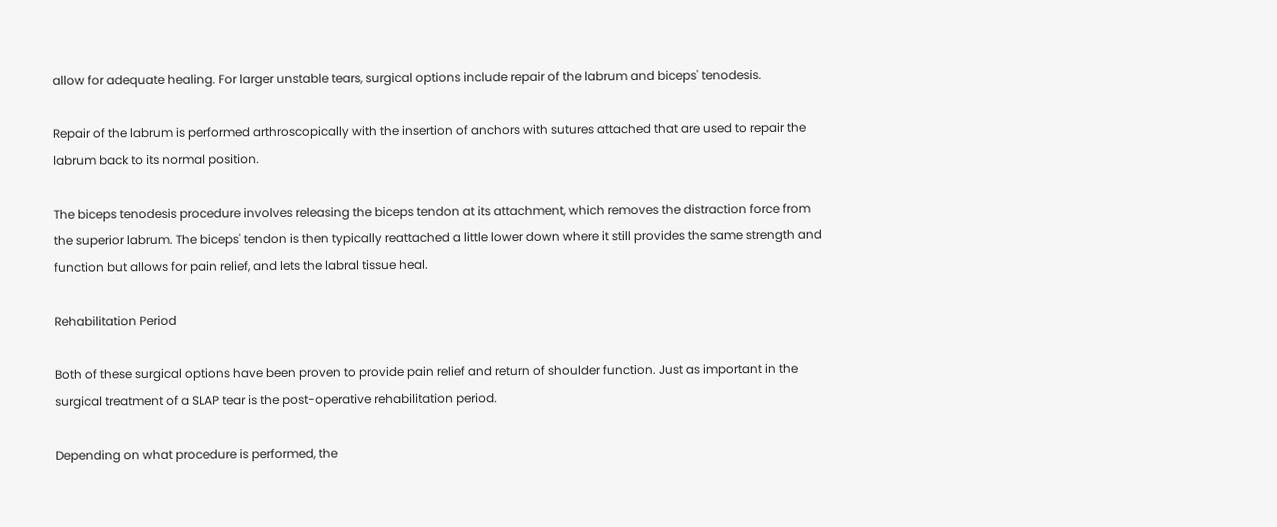allow for adequate healing. For larger unstable tears, surgical options include repair of the labrum and biceps' tenodesis.

Repair of the labrum is performed arthroscopically with the insertion of anchors with sutures attached that are used to repair the labrum back to its normal position.

The biceps tenodesis procedure involves releasing the biceps tendon at its attachment, which removes the distraction force from the superior labrum. The biceps' tendon is then typically reattached a little lower down where it still provides the same strength and function but allows for pain relief, and lets the labral tissue heal.

Rehabilitation Period

Both of these surgical options have been proven to provide pain relief and return of shoulder function. Just as important in the surgical treatment of a SLAP tear is the post-operative rehabilitation period.

Depending on what procedure is performed, the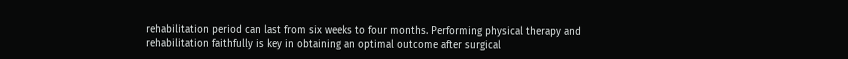rehabilitation period can last from six weeks to four months. Performing physical therapy and rehabilitation faithfully is key in obtaining an optimal outcome after surgical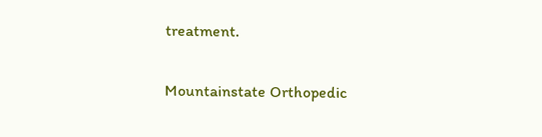treatment.

Mountainstate Orthopedic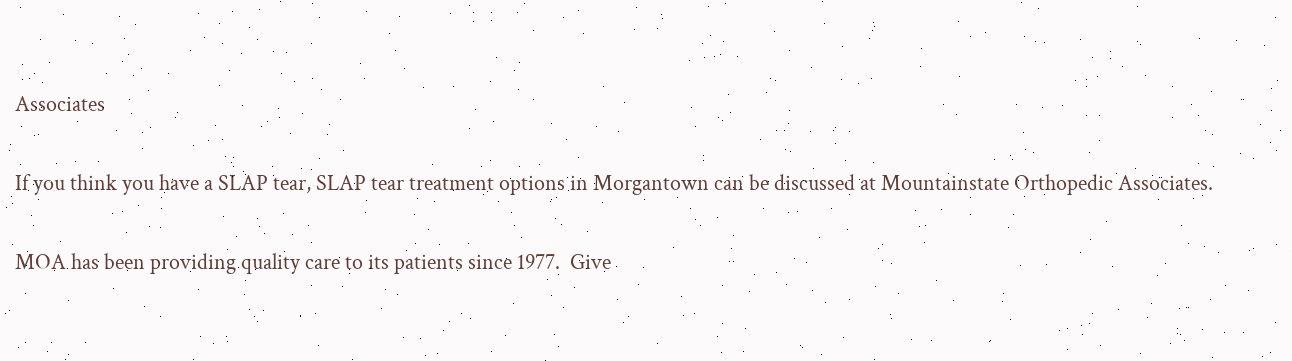Associates

If you think you have a SLAP tear, SLAP tear treatment options in Morgantown can be discussed at Mountainstate Orthopedic Associates.

MOA has been providing quality care to its patients since 1977.  Give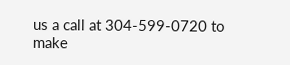us a call at 304-599-0720 to make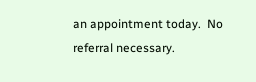an appointment today.  No referral necessary.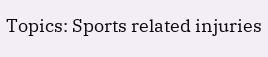Topics: Sports related injuries